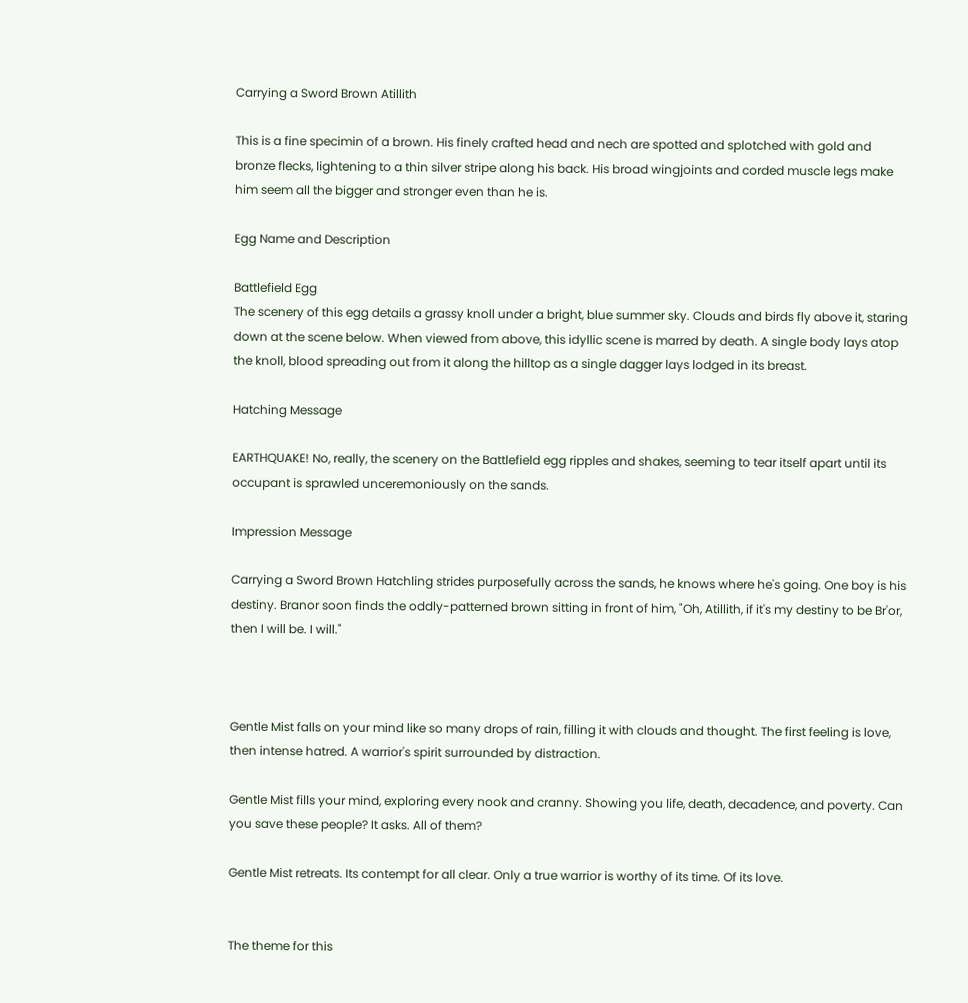Carrying a Sword Brown Atillith

This is a fine specimin of a brown. His finely crafted head and nech are spotted and splotched with gold and bronze flecks, lightening to a thin silver stripe along his back. His broad wingjoints and corded muscle legs make him seem all the bigger and stronger even than he is.

Egg Name and Description

Battlefield Egg
The scenery of this egg details a grassy knoll under a bright, blue summer sky. Clouds and birds fly above it, staring down at the scene below. When viewed from above, this idyllic scene is marred by death. A single body lays atop the knoll, blood spreading out from it along the hilltop as a single dagger lays lodged in its breast.

Hatching Message

EARTHQUAKE! No, really, the scenery on the Battlefield egg ripples and shakes, seeming to tear itself apart until its occupant is sprawled unceremoniously on the sands.

Impression Message

Carrying a Sword Brown Hatchling strides purposefully across the sands, he knows where he's going. One boy is his destiny. Branor soon finds the oddly-patterned brown sitting in front of him, "Oh, Atillith, if it's my destiny to be Br'or, then I will be. I will."



Gentle Mist falls on your mind like so many drops of rain, filling it with clouds and thought. The first feeling is love, then intense hatred. A warrior's spirit surrounded by distraction.

Gentle Mist fills your mind, exploring every nook and cranny. Showing you life, death, decadence, and poverty. Can you save these people? It asks. All of them?

Gentle Mist retreats. Its contempt for all clear. Only a true warrior is worthy of its time. Of its love.


The theme for this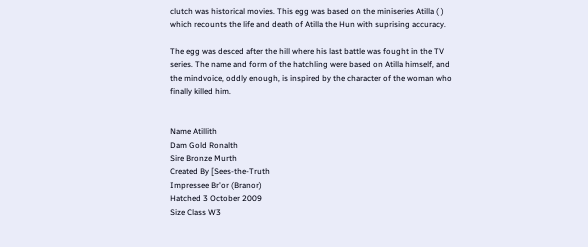clutch was historical movies. This egg was based on the miniseries Atilla ( ) which recounts the life and death of Atilla the Hun with suprising accuracy.

The egg was desced after the hill where his last battle was fought in the TV series. The name and form of the hatchling were based on Atilla himself, and the mindvoice, oddly enough, is inspired by the character of the woman who finally killed him.


Name Atillith
Dam Gold Ronalth
Sire Bronze Murth
Created By [Sees-the-Truth
Impressee Br'or (Branor)
Hatched 3 October 2009
Size Class W3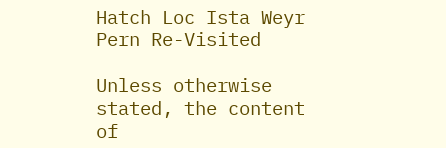Hatch Loc Ista Weyr
Pern Re-Visited

Unless otherwise stated, the content of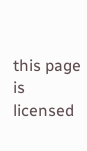this page is licensed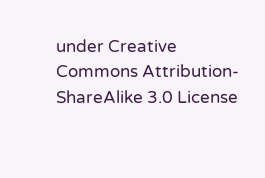under Creative Commons Attribution-ShareAlike 3.0 License